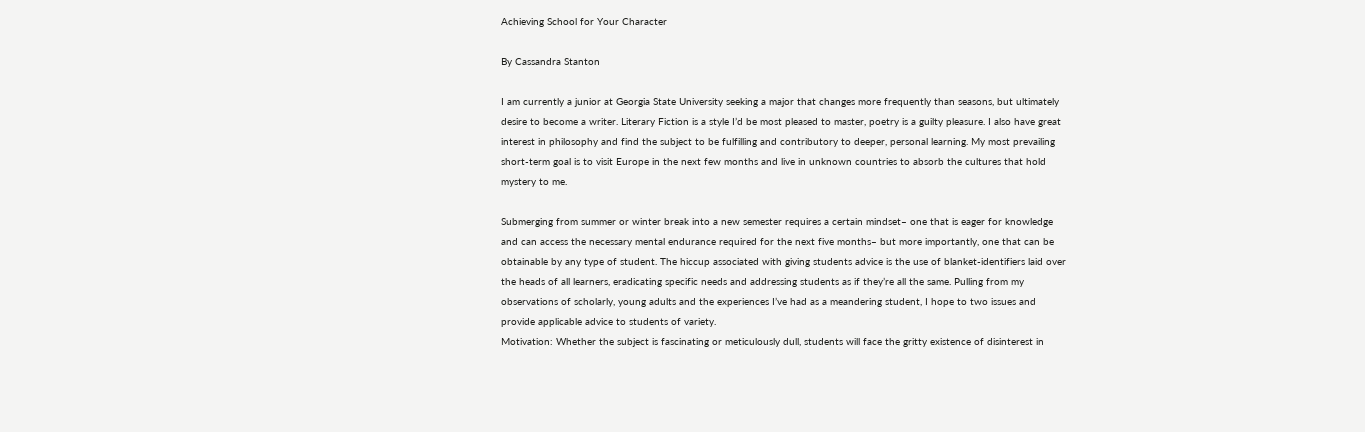Achieving School for Your Character

By Cassandra Stanton

I am currently a junior at Georgia State University seeking a major that changes more frequently than seasons, but ultimately desire to become a writer. Literary Fiction is a style I’d be most pleased to master, poetry is a guilty pleasure. I also have great interest in philosophy and find the subject to be fulfilling and contributory to deeper, personal learning. My most prevailing short-term goal is to visit Europe in the next few months and live in unknown countries to absorb the cultures that hold mystery to me.

Submerging from summer or winter break into a new semester requires a certain mindset– one that is eager for knowledge and can access the necessary mental endurance required for the next five months– but more importantly, one that can be obtainable by any type of student. The hiccup associated with giving students advice is the use of blanket-identifiers laid over the heads of all learners, eradicating specific needs and addressing students as if they’re all the same. Pulling from my observations of scholarly, young adults and the experiences I’ve had as a meandering student, I hope to two issues and provide applicable advice to students of variety.
Motivation: Whether the subject is fascinating or meticulously dull, students will face the gritty existence of disinterest in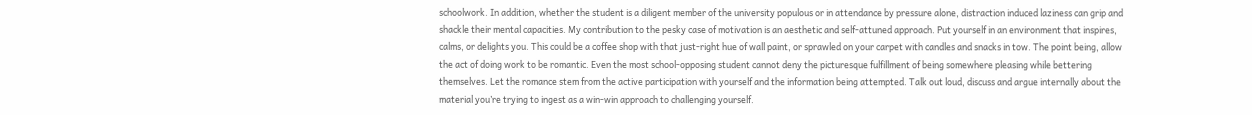schoolwork. In addition, whether the student is a diligent member of the university populous or in attendance by pressure alone, distraction induced laziness can grip and shackle their mental capacities. My contribution to the pesky case of motivation is an aesthetic and self-attuned approach. Put yourself in an environment that inspires, calms, or delights you. This could be a coffee shop with that just-right hue of wall paint, or sprawled on your carpet with candles and snacks in tow. The point being, allow the act of doing work to be romantic. Even the most school-opposing student cannot deny the picturesque fulfillment of being somewhere pleasing while bettering themselves. Let the romance stem from the active participation with yourself and the information being attempted. Talk out loud, discuss and argue internally about the material you’re trying to ingest as a win-win approach to challenging yourself.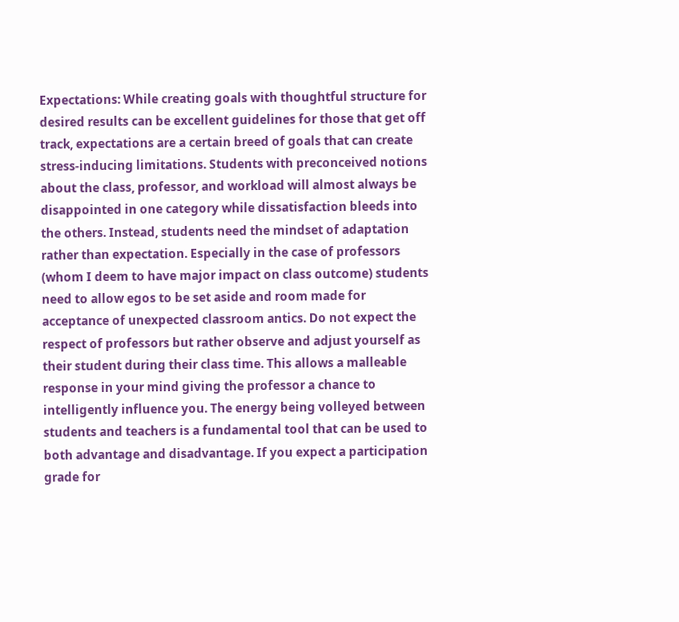Expectations: While creating goals with thoughtful structure for desired results can be excellent guidelines for those that get off track, expectations are a certain breed of goals that can create stress-inducing limitations. Students with preconceived notions about the class, professor, and workload will almost always be disappointed in one category while dissatisfaction bleeds into the others. Instead, students need the mindset of adaptation rather than expectation. Especially in the case of professors (whom I deem to have major impact on class outcome) students need to allow egos to be set aside and room made for acceptance of unexpected classroom antics. Do not expect the respect of professors but rather observe and adjust yourself as their student during their class time. This allows a malleable response in your mind giving the professor a chance to intelligently influence you. The energy being volleyed between students and teachers is a fundamental tool that can be used to both advantage and disadvantage. If you expect a participation grade for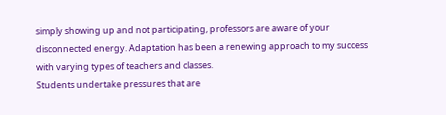simply showing up and not participating, professors are aware of your disconnected energy. Adaptation has been a renewing approach to my success with varying types of teachers and classes.
Students undertake pressures that are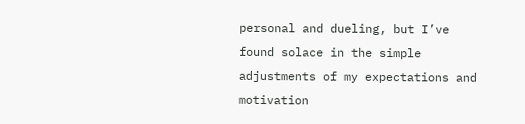personal and dueling, but I’ve found solace in the simple adjustments of my expectations and motivation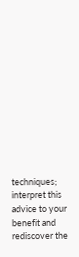techniques; interpret this advice to your benefit and rediscover the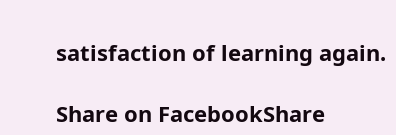satisfaction of learning again.

Share on FacebookShare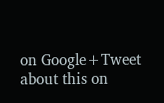on Google+Tweet about this on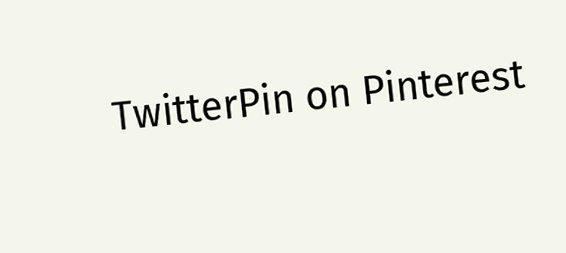TwitterPin on Pinterest